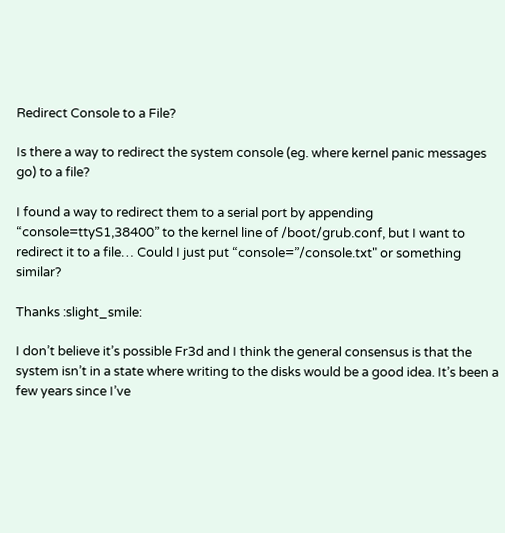Redirect Console to a File?

Is there a way to redirect the system console (eg. where kernel panic messages go) to a file?

I found a way to redirect them to a serial port by appending “console=ttyS1,38400” to the kernel line of /boot/grub.conf, but I want to redirect it to a file… Could I just put “console=”/console.txt" or something similar?

Thanks :slight_smile:

I don’t believe it’s possible Fr3d and I think the general consensus is that the system isn’t in a state where writing to the disks would be a good idea. It’s been a few years since I’ve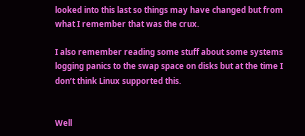looked into this last so things may have changed but from what I remember that was the crux.

I also remember reading some stuff about some systems logging panics to the swap space on disks but at the time I don’t think Linux supported this.


Well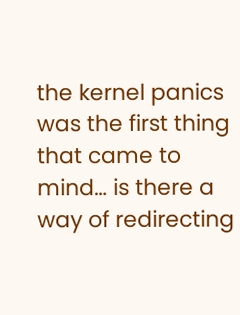the kernel panics was the first thing that came to mind… is there a way of redirecting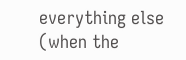everything else (when the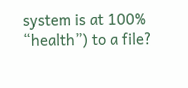system is at 100% “health”) to a file?